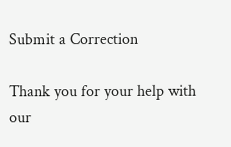Submit a Correction

Thank you for your help with our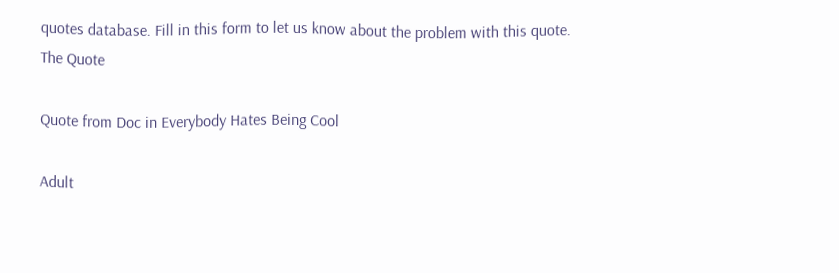quotes database. Fill in this form to let us know about the problem with this quote.
The Quote

Quote from Doc in Everybody Hates Being Cool

Adult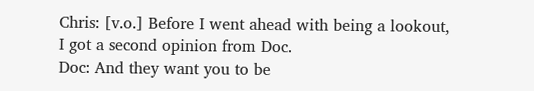Chris: [v.o.] Before I went ahead with being a lookout, I got a second opinion from Doc.
Doc: And they want you to be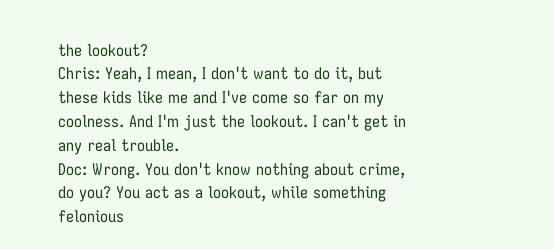the lookout?
Chris: Yeah, I mean, I don't want to do it, but these kids like me and I've come so far on my coolness. And I'm just the lookout. I can't get in any real trouble.
Doc: Wrong. You don't know nothing about crime, do you? You act as a lookout, while something felonious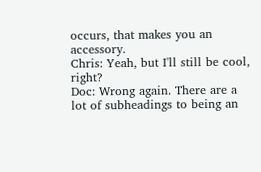occurs, that makes you an accessory.
Chris: Yeah, but I'll still be cool, right?
Doc: Wrong again. There are a lot of subheadings to being an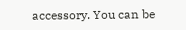accessory. You can be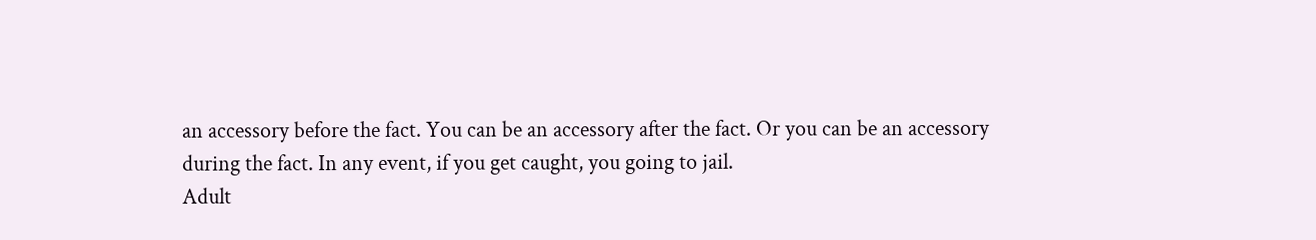an accessory before the fact. You can be an accessory after the fact. Or you can be an accessory during the fact. In any event, if you get caught, you going to jail.
Adult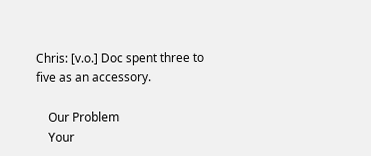Chris: [v.o.] Doc spent three to five as an accessory.

    Our Problem
    Your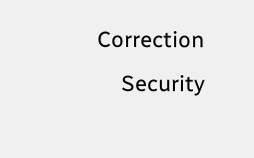Correction
    Security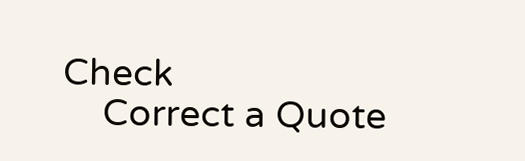Check
    Correct a Quote